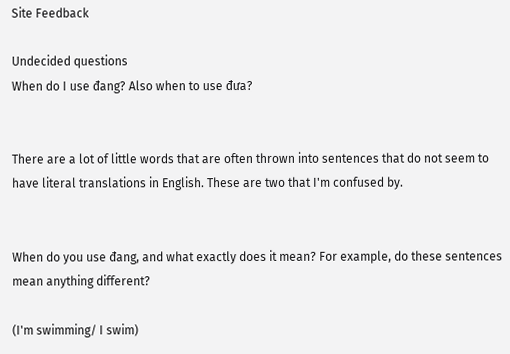Site Feedback

Undecided questions
When do I use đang? Also when to use đưa?


There are a lot of little words that are often thrown into sentences that do not seem to have literal translations in English. These are two that I'm confused by.


When do you use đang, and what exactly does it mean? For example, do these sentences mean anything different?

(I'm swimming/ I swim)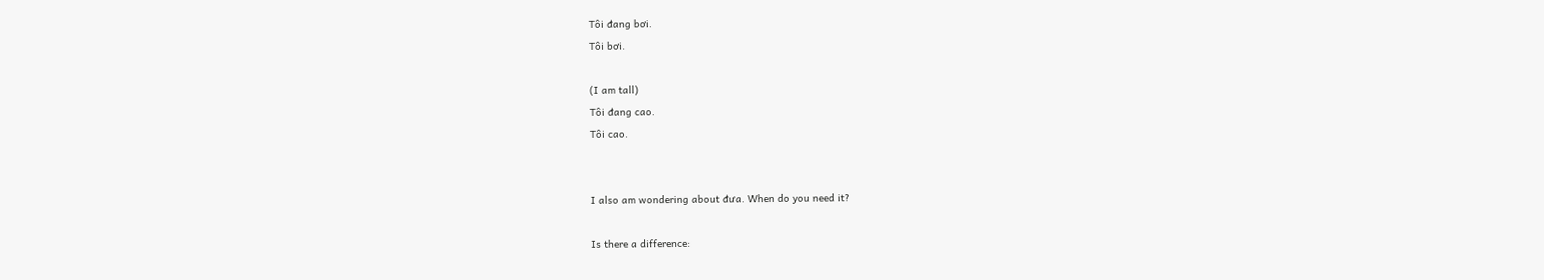Tôi đang bơi.
Tôi bơi.

(I am tall)
Tôi đang cao.
Tôi cao.


I also am wondering about đưa. When do you need it?

Is there a difference: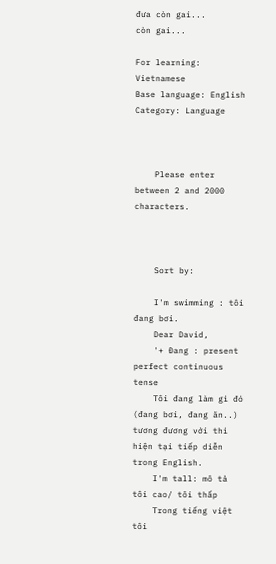đưa còn gai...
còn gai...

For learning: Vietnamese
Base language: English
Category: Language



    Please enter between 2 and 2000 characters.



    Sort by:

    I'm swimming : tôi đang bơi.
    Dear David,
    '+ Đang : present perfect continuous tense
    Tôi đang làm gì đó (đang bơi, đang ăn..) tương đương với thì hiện tại tiếp diễn trong English.
    I'm tall: mô tả tôi cao/ tôi thấp
    Trong tiếng việt tôi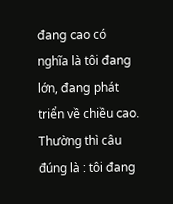đang cao có nghĩa là tôi đang lớn, đang phát triển về chiều cao. Thường thì câu đúng là : tôi đang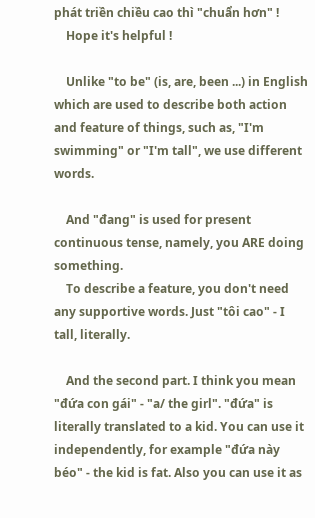phát triền chiều cao thì "chuẩn hơn" !
    Hope it's helpful !

    Unlike "to be" (is, are, been ...) in English which are used to describe both action and feature of things, such as, "I'm swimming" or "I'm tall", we use different words.

    And "đang" is used for present continuous tense, namely, you ARE doing something.
    To describe a feature, you don't need any supportive words. Just "tôi cao" - I tall, literally.

    And the second part. I think you mean "đứa con gái" - "a/ the girl". "đứa" is literally translated to a kid. You can use it independently, for example "đứa này béo" - the kid is fat. Also you can use it as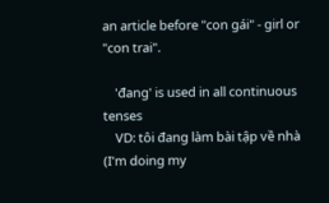an article before "con gái" - girl or "con trai".

    'đang' is used in all continuous tenses
    VD: tôi đang làm bài tập về nhà (I'm doing my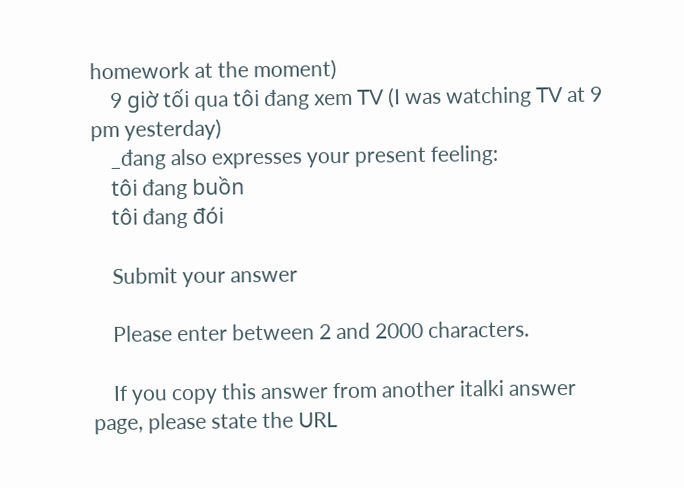homework at the moment)
    9 giờ tối qua tôi đang xem TV (I was watching TV at 9 pm yesterday)
    _đang also expresses your present feeling:
    tôi đang buồn
    tôi đang đói

    Submit your answer

    Please enter between 2 and 2000 characters.

    If you copy this answer from another italki answer page, please state the URL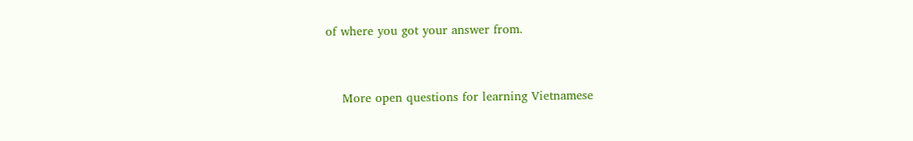of where you got your answer from.


    More open questions for learning Vietnamese